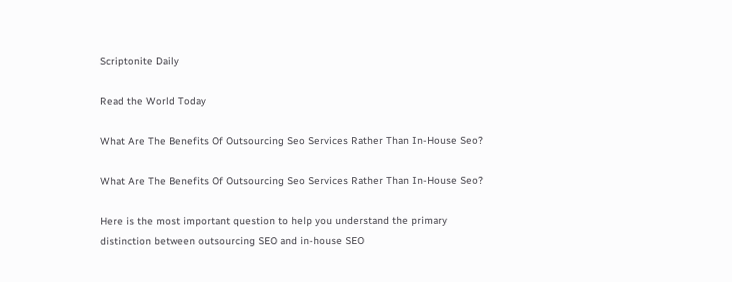Scriptonite Daily

Read the World Today

What Are The Benefits Of Outsourcing Seo Services Rather Than In-House Seo?

What Are The Benefits Of Outsourcing Seo Services Rather Than In-House Seo?

Here is the most important question to help you understand the primary distinction between outsourcing SEO and in-house SEO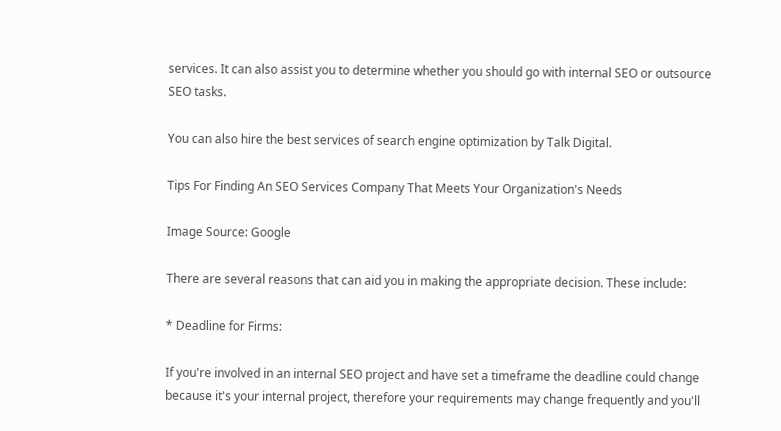services. It can also assist you to determine whether you should go with internal SEO or outsource SEO tasks.

You can also hire the best services of search engine optimization by Talk Digital.

Tips For Finding An SEO Services Company That Meets Your Organization's Needs

Image Source: Google

There are several reasons that can aid you in making the appropriate decision. These include:

* Deadline for Firms:

If you're involved in an internal SEO project and have set a timeframe the deadline could change because it's your internal project, therefore your requirements may change frequently and you'll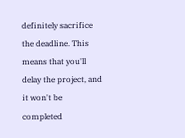definitely sacrifice the deadline. This means that you'll delay the project, and it won't be completed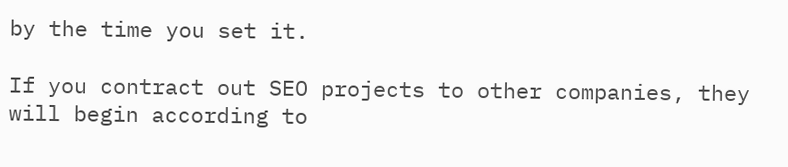by the time you set it.

If you contract out SEO projects to other companies, they will begin according to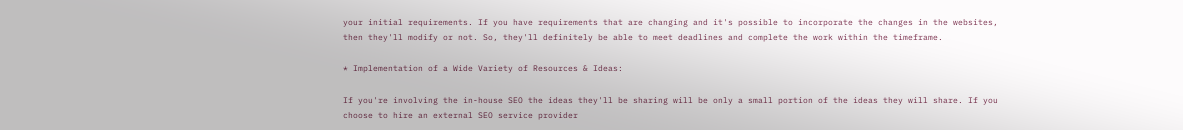your initial requirements. If you have requirements that are changing and it's possible to incorporate the changes in the websites, then they'll modify or not. So, they'll definitely be able to meet deadlines and complete the work within the timeframe.

* Implementation of a Wide Variety of Resources & Ideas:

If you're involving the in-house SEO the ideas they'll be sharing will be only a small portion of the ideas they will share. If you choose to hire an external SEO service provider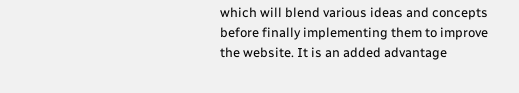which will blend various ideas and concepts before finally implementing them to improve the website. It is an added advantage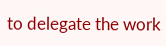to delegate the work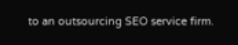to an outsourcing SEO service firm.